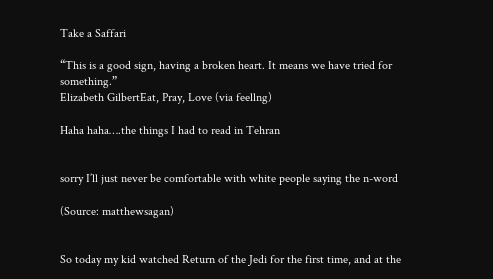Take a Saffari

“This is a good sign, having a broken heart. It means we have tried for something.”
Elizabeth GilbertEat, Pray, Love (via feellng)

Haha haha….the things I had to read in Tehran


sorry I’ll just never be comfortable with white people saying the n-word

(Source: matthewsagan)


So today my kid watched Return of the Jedi for the first time, and at the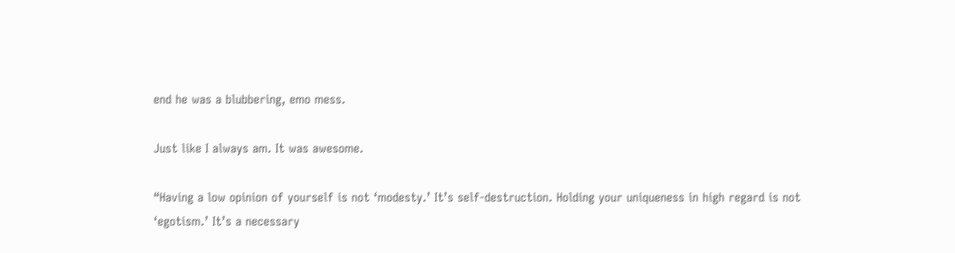end he was a blubbering, emo mess.

Just like I always am. It was awesome.

“Having a low opinion of yourself is not ‘modesty.’ It’s self-destruction. Holding your uniqueness in high regard is not ‘egotism.’ It’s a necessary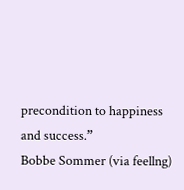precondition to happiness and success.”
Bobbe Sommer (via feellng)